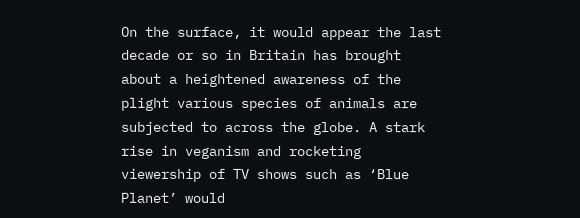On the surface, it would appear the last decade or so in Britain has brought about a heightened awareness of the plight various species of animals are subjected to across the globe. A stark rise in veganism and rocketing viewership of TV shows such as ‘Blue Planet’ would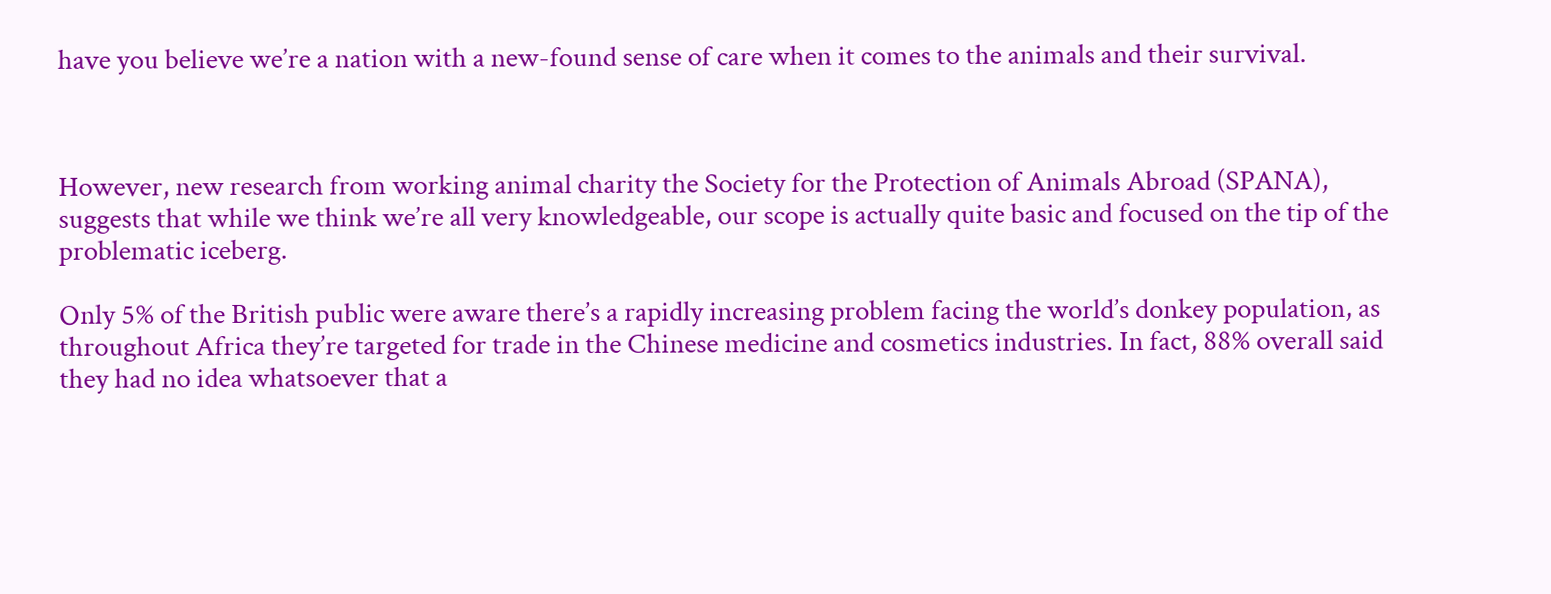have you believe we’re a nation with a new-found sense of care when it comes to the animals and their survival.



However, new research from working animal charity the Society for the Protection of Animals Abroad (SPANA), suggests that while we think we’re all very knowledgeable, our scope is actually quite basic and focused on the tip of the problematic iceberg.

Only 5% of the British public were aware there’s a rapidly increasing problem facing the world’s donkey population, as throughout Africa they’re targeted for trade in the Chinese medicine and cosmetics industries. In fact, 88% overall said they had no idea whatsoever that a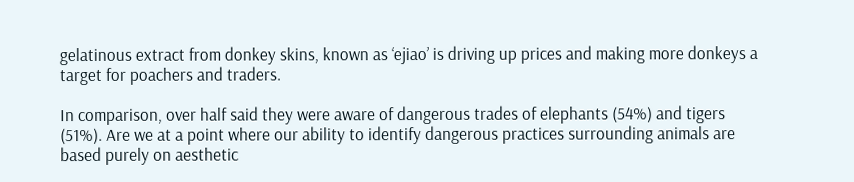gelatinous extract from donkey skins, known as ‘ejiao’ is driving up prices and making more donkeys a target for poachers and traders.

In comparison, over half said they were aware of dangerous trades of elephants (54%) and tigers (51%). Are we at a point where our ability to identify dangerous practices surrounding animals are based purely on aesthetic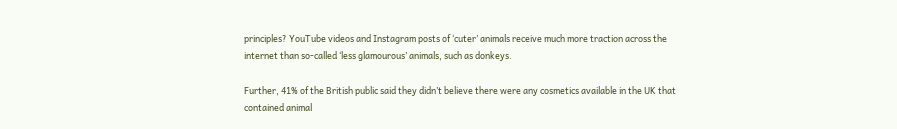principles? YouTube videos and Instagram posts of ‘cuter’ animals receive much more traction across the internet than so-called ‘less glamourous’ animals, such as donkeys.

Further, 41% of the British public said they didn’t believe there were any cosmetics available in the UK that contained animal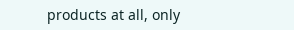products at all, only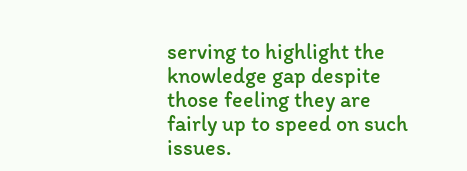serving to highlight the knowledge gap despite those feeling they are fairly up to speed on such issues.